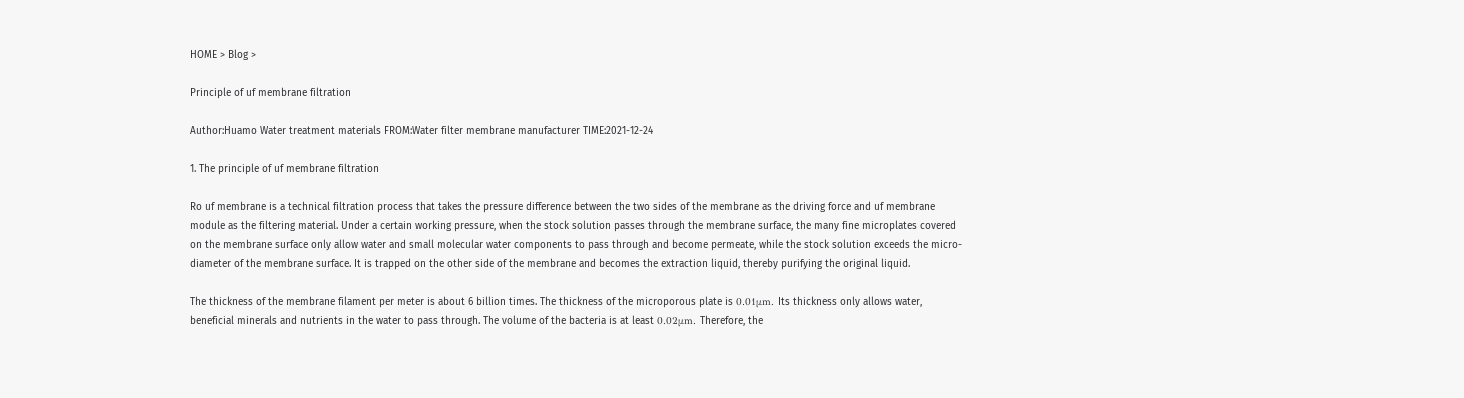HOME > Blog >

Principle of uf membrane filtration

Author:Huamo Water treatment materials FROM:Water filter membrane manufacturer TIME:2021-12-24

1. The principle of uf membrane filtration

Ro uf membrane is a technical filtration process that takes the pressure difference between the two sides of the membrane as the driving force and uf membrane module as the filtering material. Under a certain working pressure, when the stock solution passes through the membrane surface, the many fine microplates covered on the membrane surface only allow water and small molecular water components to pass through and become permeate, while the stock solution exceeds the micro-diameter of the membrane surface. It is trapped on the other side of the membrane and becomes the extraction liquid, thereby purifying the original liquid.

The thickness of the membrane filament per meter is about 6 billion times. The thickness of the microporous plate is 0.01μm. Its thickness only allows water, beneficial minerals and nutrients in the water to pass through. The volume of the bacteria is at least 0.02μm. Therefore, the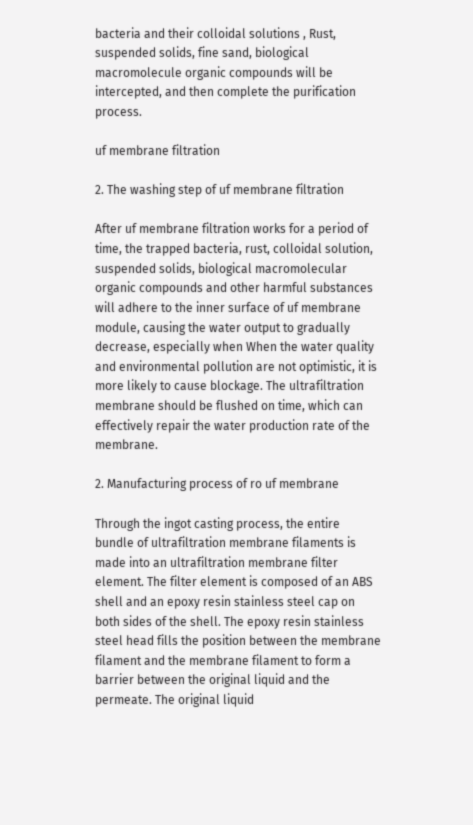bacteria and their colloidal solutions , Rust, suspended solids, fine sand, biological macromolecule organic compounds will be intercepted, and then complete the purification process.

uf membrane filtration

2. The washing step of uf membrane filtration

After uf membrane filtration works for a period of time, the trapped bacteria, rust, colloidal solution, suspended solids, biological macromolecular organic compounds and other harmful substances will adhere to the inner surface of uf membrane module, causing the water output to gradually decrease, especially when When the water quality and environmental pollution are not optimistic, it is more likely to cause blockage. The ultrafiltration membrane should be flushed on time, which can effectively repair the water production rate of the membrane.

2. Manufacturing process of ro uf membrane

Through the ingot casting process, the entire bundle of ultrafiltration membrane filaments is made into an ultrafiltration membrane filter element. The filter element is composed of an ABS shell and an epoxy resin stainless steel cap on both sides of the shell. The epoxy resin stainless steel head fills the position between the membrane filament and the membrane filament to form a barrier between the original liquid and the permeate. The original liquid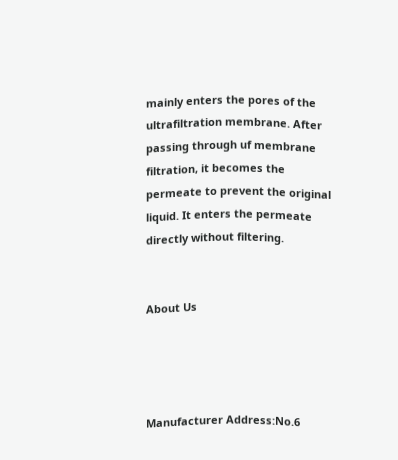mainly enters the pores of the ultrafiltration membrane. After passing through uf membrane filtration, it becomes the permeate to prevent the original liquid. It enters the permeate directly without filtering.


About Us




Manufacturer Address:No.6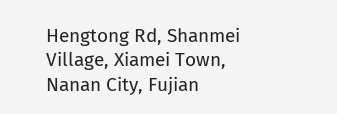Hengtong Rd, Shanmei Village, Xiamei Town, Nanan City, Fujian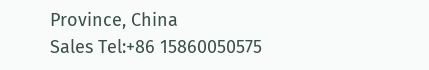Province, China
Sales Tel:+86 15860050575